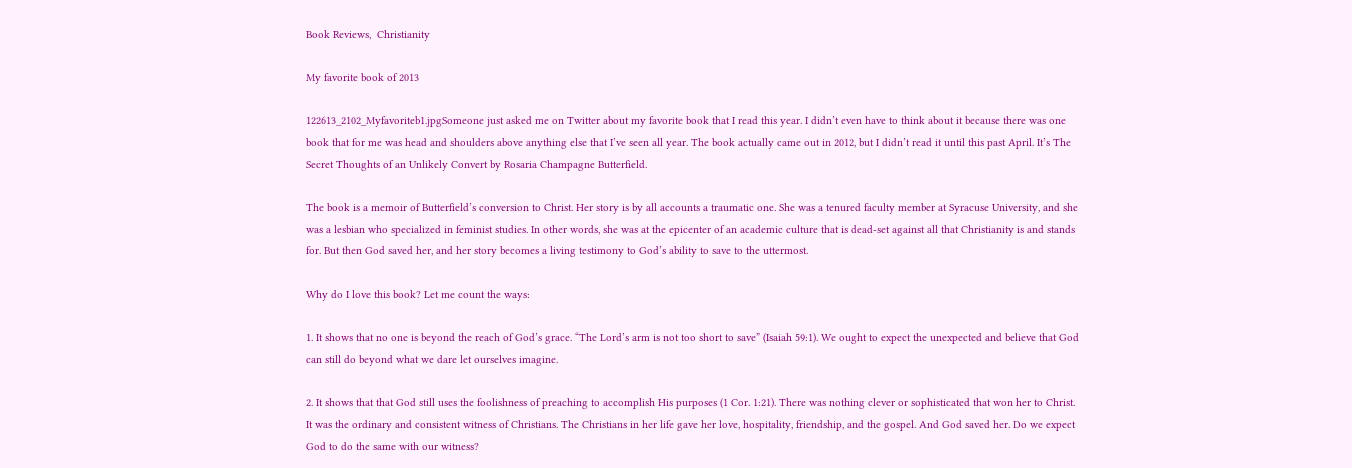Book Reviews,  Christianity

My favorite book of 2013

122613_2102_Myfavoriteb1.jpgSomeone just asked me on Twitter about my favorite book that I read this year. I didn’t even have to think about it because there was one book that for me was head and shoulders above anything else that I’ve seen all year. The book actually came out in 2012, but I didn’t read it until this past April. It’s The Secret Thoughts of an Unlikely Convert by Rosaria Champagne Butterfield.

The book is a memoir of Butterfield’s conversion to Christ. Her story is by all accounts a traumatic one. She was a tenured faculty member at Syracuse University, and she was a lesbian who specialized in feminist studies. In other words, she was at the epicenter of an academic culture that is dead-set against all that Christianity is and stands for. But then God saved her, and her story becomes a living testimony to God’s ability to save to the uttermost.

Why do I love this book? Let me count the ways:

1. It shows that no one is beyond the reach of God’s grace. “The Lord’s arm is not too short to save” (Isaiah 59:1). We ought to expect the unexpected and believe that God can still do beyond what we dare let ourselves imagine.

2. It shows that that God still uses the foolishness of preaching to accomplish His purposes (1 Cor. 1:21). There was nothing clever or sophisticated that won her to Christ. It was the ordinary and consistent witness of Christians. The Christians in her life gave her love, hospitality, friendship, and the gospel. And God saved her. Do we expect God to do the same with our witness?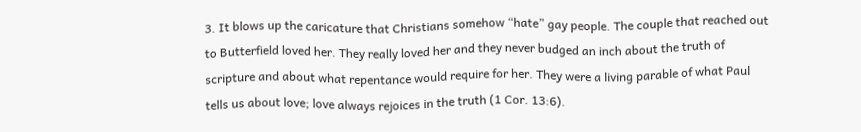3. It blows up the caricature that Christians somehow “hate” gay people. The couple that reached out to Butterfield loved her. They really loved her and they never budged an inch about the truth of scripture and about what repentance would require for her. They were a living parable of what Paul tells us about love; love always rejoices in the truth (1 Cor. 13:6).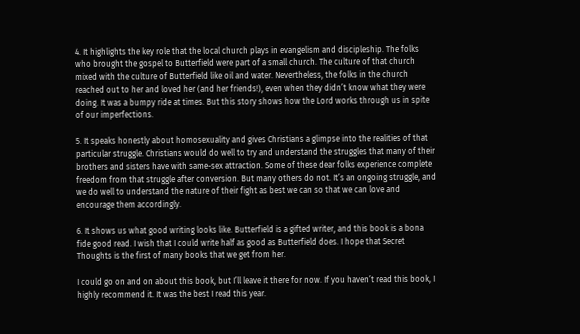4. It highlights the key role that the local church plays in evangelism and discipleship. The folks who brought the gospel to Butterfield were part of a small church. The culture of that church mixed with the culture of Butterfield like oil and water. Nevertheless, the folks in the church reached out to her and loved her (and her friends!), even when they didn’t know what they were doing. It was a bumpy ride at times. But this story shows how the Lord works through us in spite of our imperfections.

5. It speaks honestly about homosexuality and gives Christians a glimpse into the realities of that particular struggle. Christians would do well to try and understand the struggles that many of their brothers and sisters have with same-sex attraction. Some of these dear folks experience complete freedom from that struggle after conversion. But many others do not. It’s an ongoing struggle, and we do well to understand the nature of their fight as best we can so that we can love and encourage them accordingly.

6. It shows us what good writing looks like. Butterfield is a gifted writer, and this book is a bona fide good read. I wish that I could write half as good as Butterfield does. I hope that Secret Thoughts is the first of many books that we get from her.

I could go on and on about this book, but I’ll leave it there for now. If you haven’t read this book, I highly recommend it. It was the best I read this year.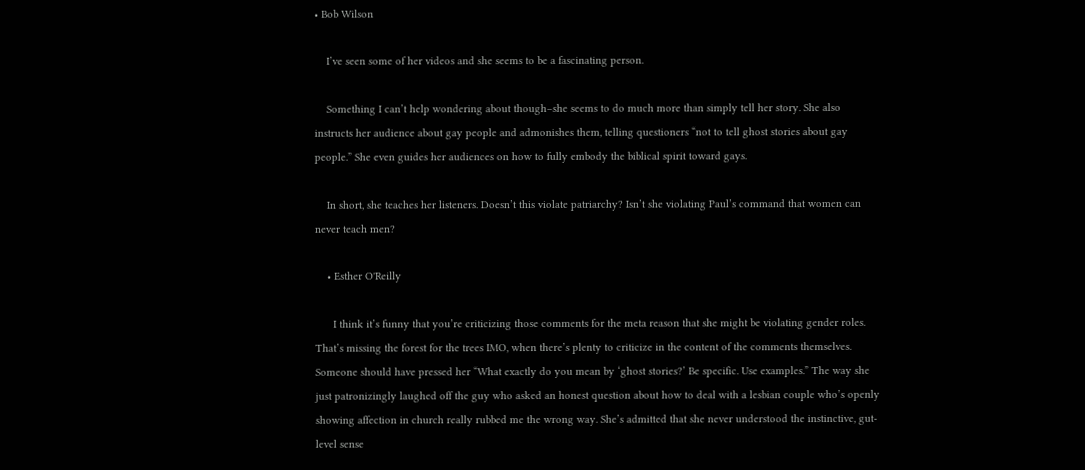• Bob Wilson

    I’ve seen some of her videos and she seems to be a fascinating person.

    Something I can’t help wondering about though–she seems to do much more than simply tell her story. She also instructs her audience about gay people and admonishes them, telling questioners “not to tell ghost stories about gay people.” She even guides her audiences on how to fully embody the biblical spirit toward gays.

    In short, she teaches her listeners. Doesn’t this violate patriarchy? Isn’t she violating Paul’s command that women can never teach men?

    • Esther O'Reilly

      I think it’s funny that you’re criticizing those comments for the meta reason that she might be violating gender roles. That’s missing the forest for the trees IMO, when there’s plenty to criticize in the content of the comments themselves. Someone should have pressed her “What exactly do you mean by ‘ghost stories?’ Be specific. Use examples.” The way she just patronizingly laughed off the guy who asked an honest question about how to deal with a lesbian couple who’s openly showing affection in church really rubbed me the wrong way. She’s admitted that she never understood the instinctive, gut-level sense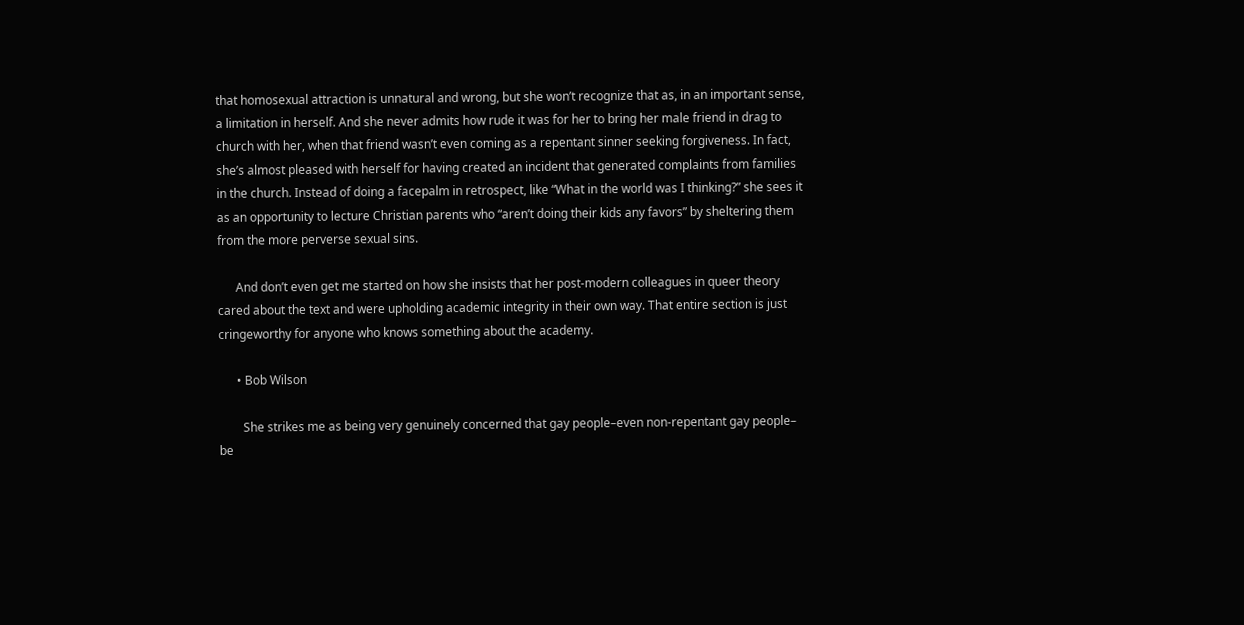that homosexual attraction is unnatural and wrong, but she won’t recognize that as, in an important sense, a limitation in herself. And she never admits how rude it was for her to bring her male friend in drag to church with her, when that friend wasn’t even coming as a repentant sinner seeking forgiveness. In fact, she’s almost pleased with herself for having created an incident that generated complaints from families in the church. Instead of doing a facepalm in retrospect, like “What in the world was I thinking?” she sees it as an opportunity to lecture Christian parents who “aren’t doing their kids any favors” by sheltering them from the more perverse sexual sins.

      And don’t even get me started on how she insists that her post-modern colleagues in queer theory cared about the text and were upholding academic integrity in their own way. That entire section is just cringeworthy for anyone who knows something about the academy.

      • Bob Wilson

        She strikes me as being very genuinely concerned that gay people–even non-repentant gay people– be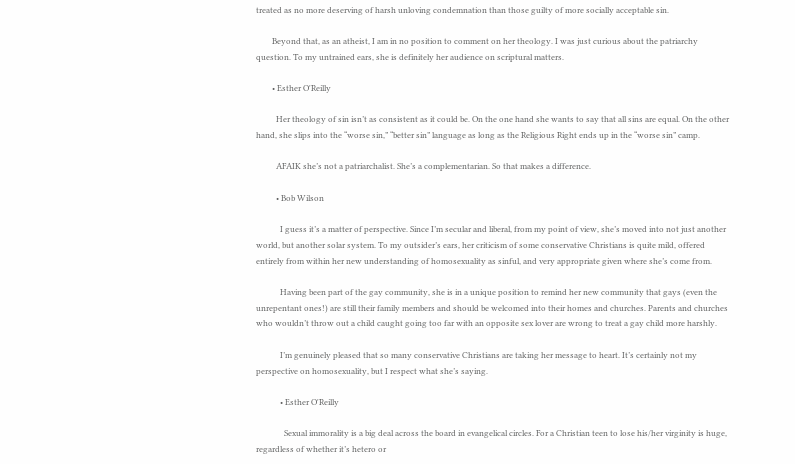treated as no more deserving of harsh unloving condemnation than those guilty of more socially acceptable sin.

        Beyond that, as an atheist, I am in no position to comment on her theology. I was just curious about the patriarchy question. To my untrained ears, she is definitely her audience on scriptural matters.

        • Esther O'Reilly

          Her theology of sin isn’t as consistent as it could be. On the one hand she wants to say that all sins are equal. On the other hand, she slips into the “worse sin,” “better sin” language as long as the Religious Right ends up in the “worse sin” camp.

          AFAIK she’s not a patriarchalist. She’s a complementarian. So that makes a difference.

          • Bob Wilson

            I guess it’s a matter of perspective. Since I’m secular and liberal, from my point of view, she’s moved into not just another world, but another solar system. To my outsider’s ears, her criticism of some conservative Christians is quite mild, offered entirely from within her new understanding of homosexuality as sinful, and very appropriate given where she’s come from.

            Having been part of the gay community, she is in a unique position to remind her new community that gays (even the unrepentant ones!) are still their family members and should be welcomed into their homes and churches. Parents and churches who wouldn’t throw out a child caught going too far with an opposite sex lover are wrong to treat a gay child more harshly.

            I’m genuinely pleased that so many conservative Christians are taking her message to heart. It’s certainly not my perspective on homosexuality, but I respect what she’s saying.

            • Esther O'Reilly

              Sexual immorality is a big deal across the board in evangelical circles. For a Christian teen to lose his/her virginity is huge, regardless of whether it’s hetero or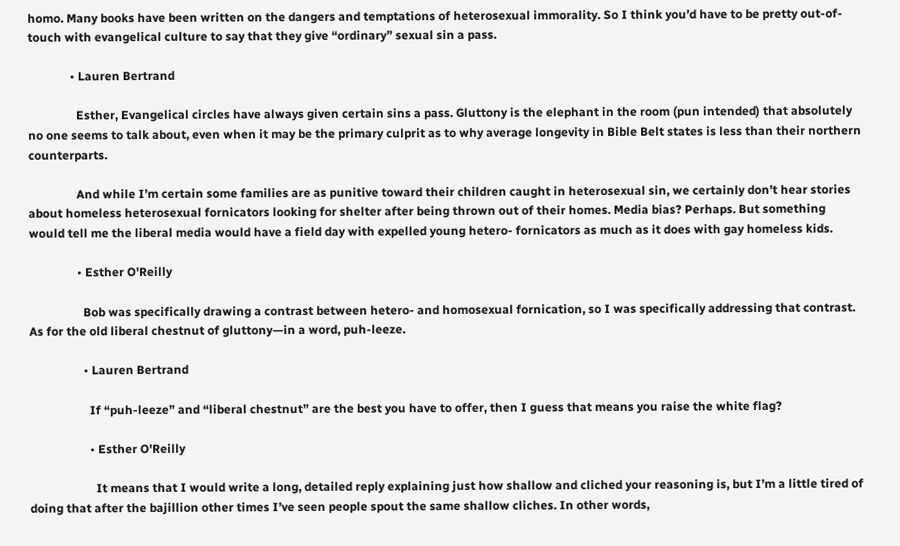homo. Many books have been written on the dangers and temptations of heterosexual immorality. So I think you’d have to be pretty out-of-touch with evangelical culture to say that they give “ordinary” sexual sin a pass.

              • Lauren Bertrand

                Esther, Evangelical circles have always given certain sins a pass. Gluttony is the elephant in the room (pun intended) that absolutely no one seems to talk about, even when it may be the primary culprit as to why average longevity in Bible Belt states is less than their northern counterparts.

                And while I’m certain some families are as punitive toward their children caught in heterosexual sin, we certainly don’t hear stories about homeless heterosexual fornicators looking for shelter after being thrown out of their homes. Media bias? Perhaps. But something would tell me the liberal media would have a field day with expelled young hetero- fornicators as much as it does with gay homeless kids.

                • Esther O'Reilly

                  Bob was specifically drawing a contrast between hetero- and homosexual fornication, so I was specifically addressing that contrast. As for the old liberal chestnut of gluttony—in a word, puh-leeze.

                  • Lauren Bertrand

                    If “puh-leeze” and “liberal chestnut” are the best you have to offer, then I guess that means you raise the white flag?

                    • Esther O'Reilly

                      It means that I would write a long, detailed reply explaining just how shallow and cliched your reasoning is, but I’m a little tired of doing that after the bajillion other times I’ve seen people spout the same shallow cliches. In other words,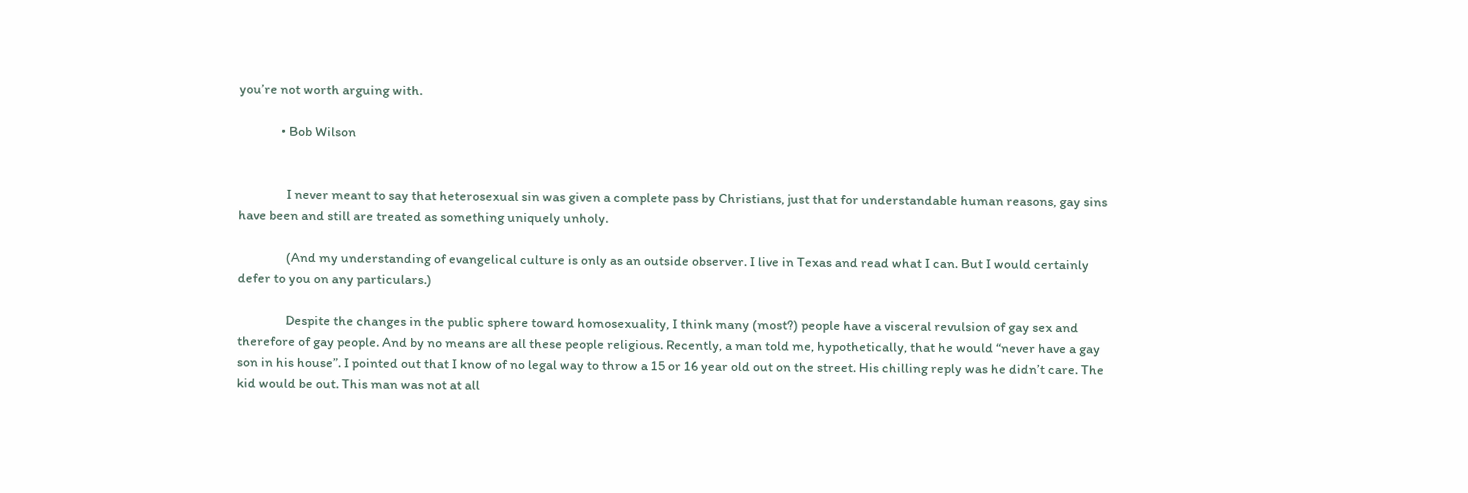you’re not worth arguing with.

              • Bob Wilson


                I never meant to say that heterosexual sin was given a complete pass by Christians, just that for understandable human reasons, gay sins have been and still are treated as something uniquely unholy.

                (And my understanding of evangelical culture is only as an outside observer. I live in Texas and read what I can. But I would certainly defer to you on any particulars.)

                Despite the changes in the public sphere toward homosexuality, I think many (most?) people have a visceral revulsion of gay sex and therefore of gay people. And by no means are all these people religious. Recently, a man told me, hypothetically, that he would “never have a gay son in his house”. I pointed out that I know of no legal way to throw a 15 or 16 year old out on the street. His chilling reply was he didn’t care. The kid would be out. This man was not at all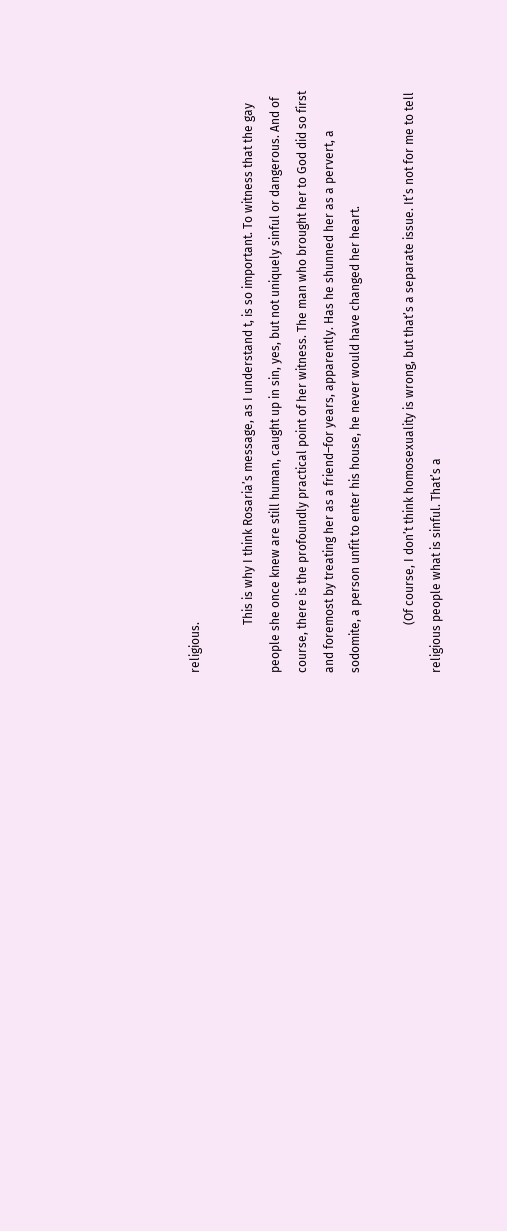religious.

                This is why I think Rosaria’s message, as I understand t, is so important. To witness that the gay people she once knew are still human, caught up in sin, yes, but not uniquely sinful or dangerous. And of course, there is the profoundly practical point of her witness. The man who brought her to God did so first and foremost by treating her as a friend–for years, apparently. Has he shunned her as a pervert, a sodomite, a person unfit to enter his house, he never would have changed her heart.

                (Of course, I don’t think homosexuality is wrong, but that’s a separate issue. It’s not for me to tell religious people what is sinful. That’s a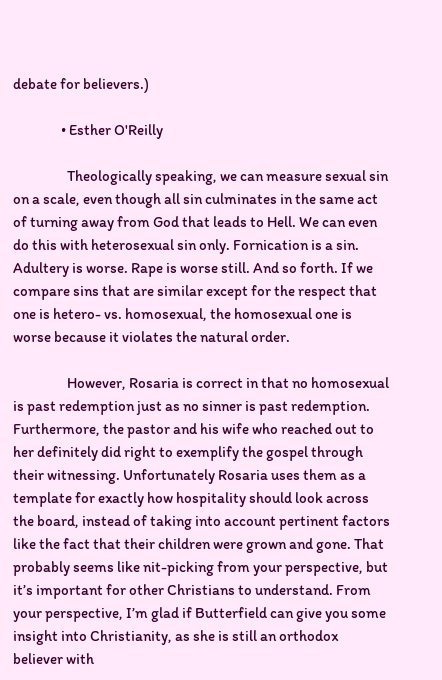debate for believers.)

                • Esther O'Reilly

                  Theologically speaking, we can measure sexual sin on a scale, even though all sin culminates in the same act of turning away from God that leads to Hell. We can even do this with heterosexual sin only. Fornication is a sin. Adultery is worse. Rape is worse still. And so forth. If we compare sins that are similar except for the respect that one is hetero- vs. homosexual, the homosexual one is worse because it violates the natural order.

                  However, Rosaria is correct in that no homosexual is past redemption just as no sinner is past redemption. Furthermore, the pastor and his wife who reached out to her definitely did right to exemplify the gospel through their witnessing. Unfortunately Rosaria uses them as a template for exactly how hospitality should look across the board, instead of taking into account pertinent factors like the fact that their children were grown and gone. That probably seems like nit-picking from your perspective, but it’s important for other Christians to understand. From your perspective, I’m glad if Butterfield can give you some insight into Christianity, as she is still an orthodox believer with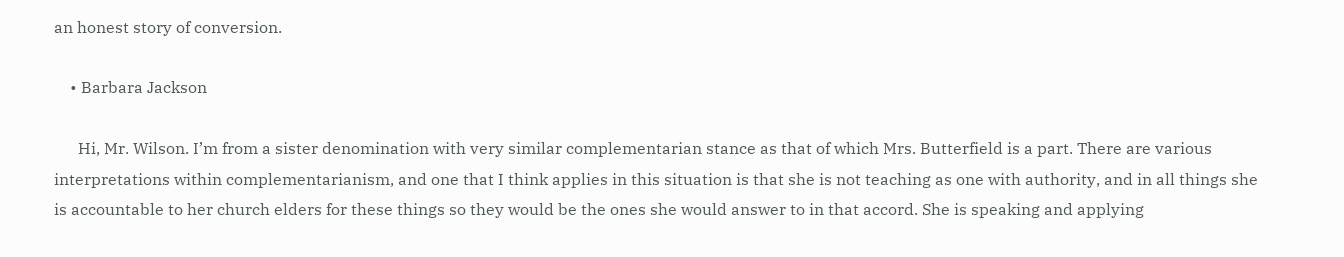an honest story of conversion.

    • Barbara Jackson

      Hi, Mr. Wilson. I’m from a sister denomination with very similar complementarian stance as that of which Mrs. Butterfield is a part. There are various interpretations within complementarianism, and one that I think applies in this situation is that she is not teaching as one with authority, and in all things she is accountable to her church elders for these things so they would be the ones she would answer to in that accord. She is speaking and applying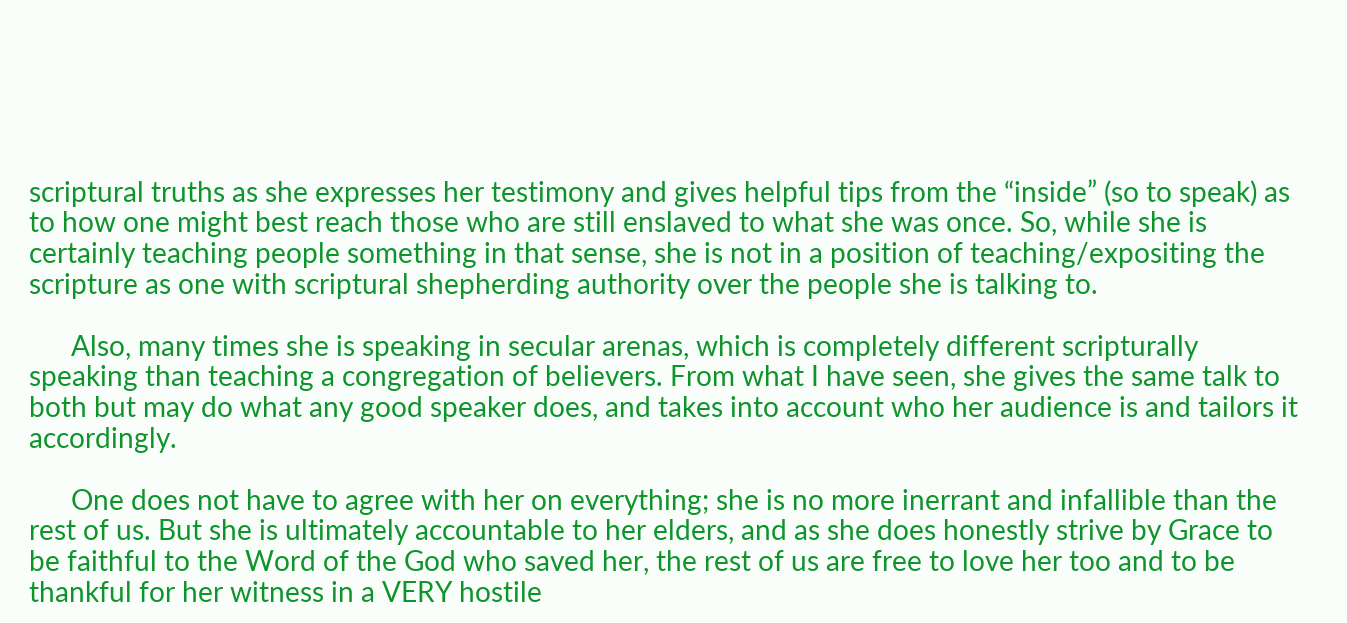scriptural truths as she expresses her testimony and gives helpful tips from the “inside” (so to speak) as to how one might best reach those who are still enslaved to what she was once. So, while she is certainly teaching people something in that sense, she is not in a position of teaching/expositing the scripture as one with scriptural shepherding authority over the people she is talking to.

      Also, many times she is speaking in secular arenas, which is completely different scripturally speaking than teaching a congregation of believers. From what I have seen, she gives the same talk to both but may do what any good speaker does, and takes into account who her audience is and tailors it accordingly.

      One does not have to agree with her on everything; she is no more inerrant and infallible than the rest of us. But she is ultimately accountable to her elders, and as she does honestly strive by Grace to be faithful to the Word of the God who saved her, the rest of us are free to love her too and to be thankful for her witness in a VERY hostile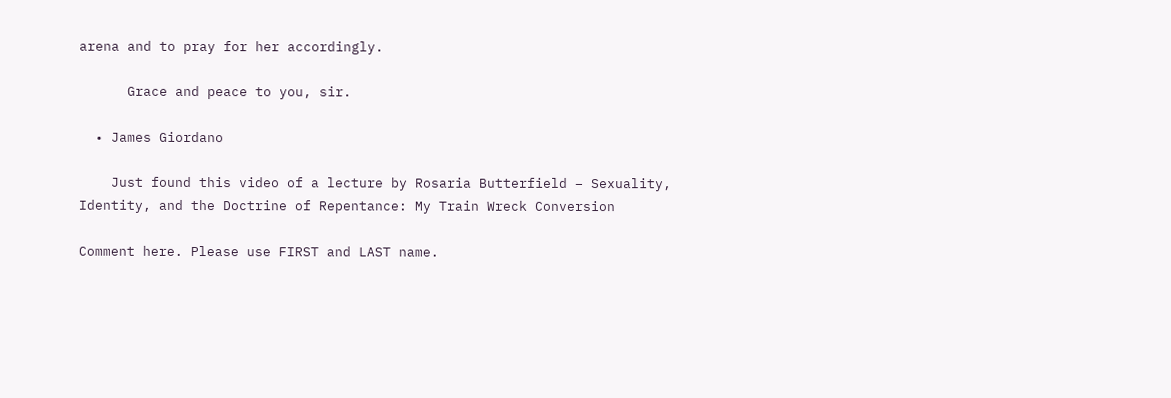arena and to pray for her accordingly.

      Grace and peace to you, sir.

  • James Giordano

    Just found this video of a lecture by Rosaria Butterfield – Sexuality, Identity, and the Doctrine of Repentance: My Train Wreck Conversion

Comment here. Please use FIRST and LAST name.